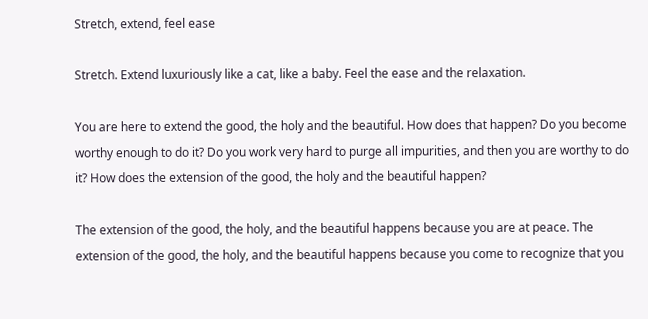Stretch, extend, feel ease

Stretch. Extend luxuriously like a cat, like a baby. Feel the ease and the relaxation.

You are here to extend the good, the holy and the beautiful. How does that happen? Do you become worthy enough to do it? Do you work very hard to purge all impurities, and then you are worthy to do it? How does the extension of the good, the holy and the beautiful happen?

The extension of the good, the holy, and the beautiful happens because you are at peace. The extension of the good, the holy, and the beautiful happens because you come to recognize that you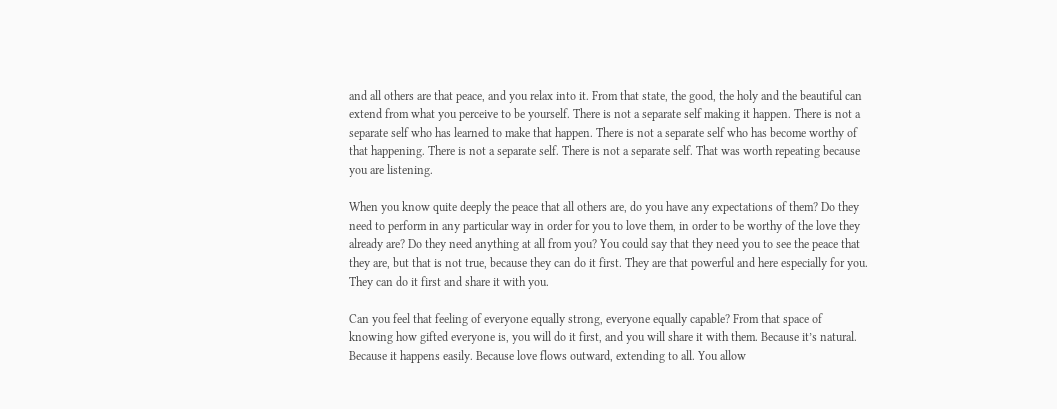and all others are that peace, and you relax into it. From that state, the good, the holy and the beautiful can extend from what you perceive to be yourself. There is not a separate self making it happen. There is not a separate self who has learned to make that happen. There is not a separate self who has become worthy of that happening. There is not a separate self. There is not a separate self. That was worth repeating because you are listening.

When you know quite deeply the peace that all others are, do you have any expectations of them? Do they need to perform in any particular way in order for you to love them, in order to be worthy of the love they already are? Do they need anything at all from you? You could say that they need you to see the peace that they are, but that is not true, because they can do it first. They are that powerful and here especially for you. They can do it first and share it with you.

Can you feel that feeling of everyone equally strong, everyone equally capable? From that space of knowing how gifted everyone is, you will do it first, and you will share it with them. Because it’s natural. Because it happens easily. Because love flows outward, extending to all. You allow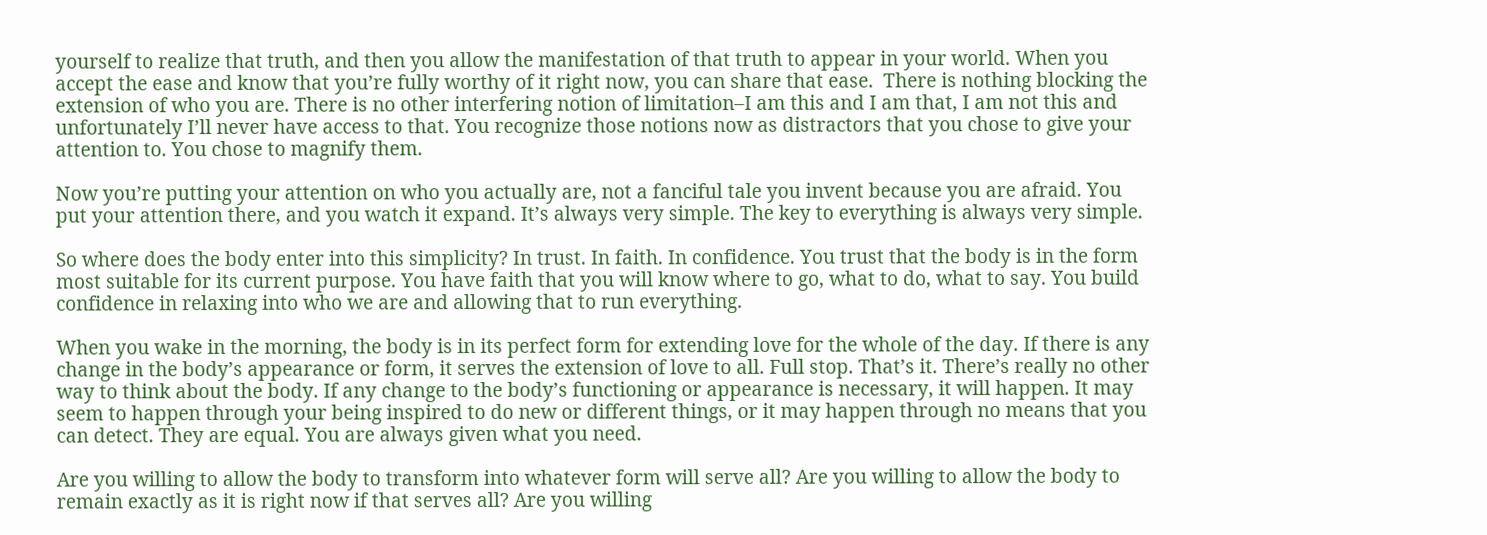yourself to realize that truth, and then you allow the manifestation of that truth to appear in your world. When you accept the ease and know that you’re fully worthy of it right now, you can share that ease.  There is nothing blocking the extension of who you are. There is no other interfering notion of limitation–I am this and I am that, I am not this and unfortunately I’ll never have access to that. You recognize those notions now as distractors that you chose to give your attention to. You chose to magnify them.

Now you’re putting your attention on who you actually are, not a fanciful tale you invent because you are afraid. You put your attention there, and you watch it expand. It’s always very simple. The key to everything is always very simple.

So where does the body enter into this simplicity? In trust. In faith. In confidence. You trust that the body is in the form most suitable for its current purpose. You have faith that you will know where to go, what to do, what to say. You build confidence in relaxing into who we are and allowing that to run everything.

When you wake in the morning, the body is in its perfect form for extending love for the whole of the day. If there is any change in the body’s appearance or form, it serves the extension of love to all. Full stop. That’s it. There’s really no other way to think about the body. If any change to the body’s functioning or appearance is necessary, it will happen. It may seem to happen through your being inspired to do new or different things, or it may happen through no means that you can detect. They are equal. You are always given what you need.

Are you willing to allow the body to transform into whatever form will serve all? Are you willing to allow the body to remain exactly as it is right now if that serves all? Are you willing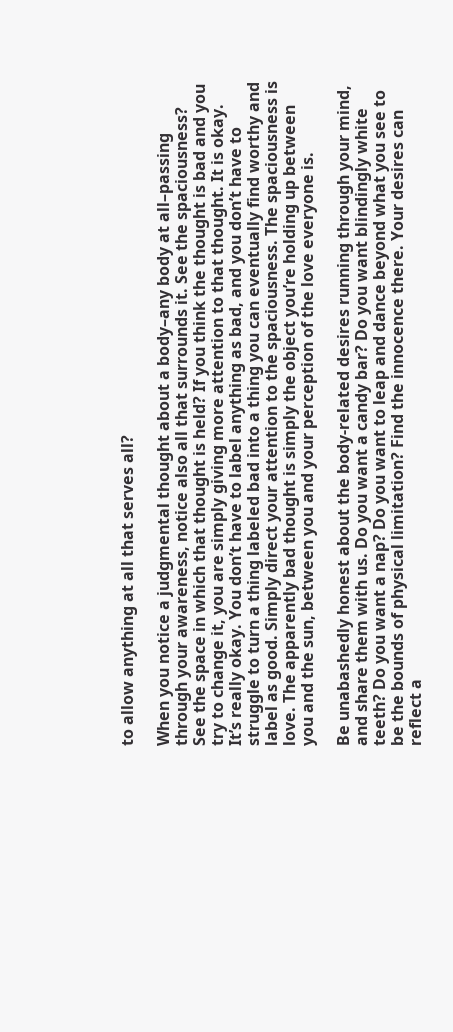to allow anything at all that serves all?

When you notice a judgmental thought about a body–any body at all–passing through your awareness, notice also all that surrounds it. See the spaciousness? See the space in which that thought is held? If you think the thought is bad and you try to change it, you are simply giving more attention to that thought. It is okay. It’s really okay. You don’t have to label anything as bad, and you don’t have to struggle to turn a thing labeled bad into a thing you can eventually find worthy and label as good. Simply direct your attention to the spaciousness. The spaciousness is love. The apparently bad thought is simply the object you’re holding up between you and the sun, between you and your perception of the love everyone is.

Be unabashedly honest about the body-related desires running through your mind, and share them with us. Do you want a candy bar? Do you want blindingly white teeth? Do you want a nap? Do you want to leap and dance beyond what you see to be the bounds of physical limitation? Find the innocence there. Your desires can reflect a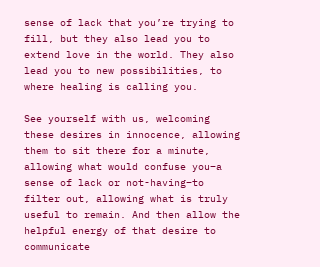sense of lack that you’re trying to fill, but they also lead you to extend love in the world. They also lead you to new possibilities, to where healing is calling you.

See yourself with us, welcoming these desires in innocence, allowing them to sit there for a minute, allowing what would confuse you–a sense of lack or not-having–to filter out, allowing what is truly useful to remain. And then allow the helpful energy of that desire to communicate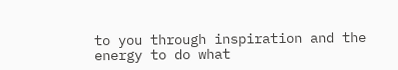to you through inspiration and the energy to do what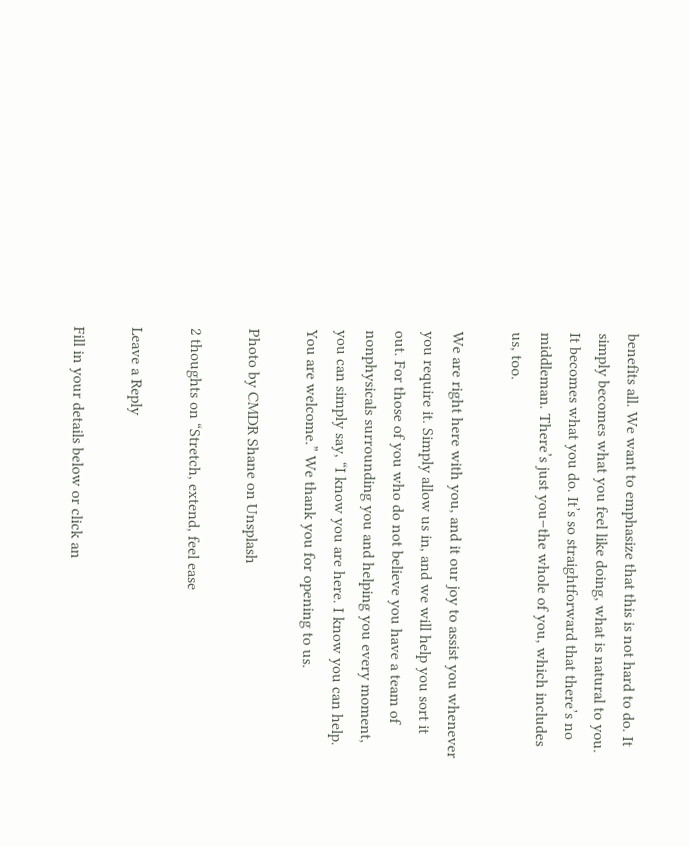benefits all. We want to emphasize that this is not hard to do. It simply becomes what you feel like doing, what is natural to you. It becomes what you do. It’s so straightforward that there’s no middleman. There’s just you–the whole of you, which includes us, too.

We are right here with you, and it our joy to assist you whenever you require it. Simply allow us in, and we will help you sort it out. For those of you who do not believe you have a team of nonphysicals surrounding you and helping you every moment, you can simply say, “I know you are here. I know you can help. You are welcome.” We thank you for opening to us.

Photo by CMDR Shane on Unsplash

2 thoughts on “Stretch, extend, feel ease

Leave a Reply

Fill in your details below or click an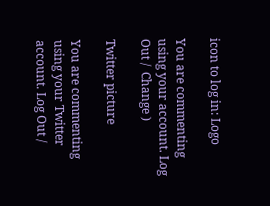icon to log in: Logo

You are commenting using your account. Log Out /  Change )

Twitter picture

You are commenting using your Twitter account. Log Out /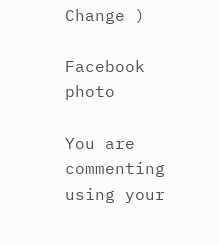Change )

Facebook photo

You are commenting using your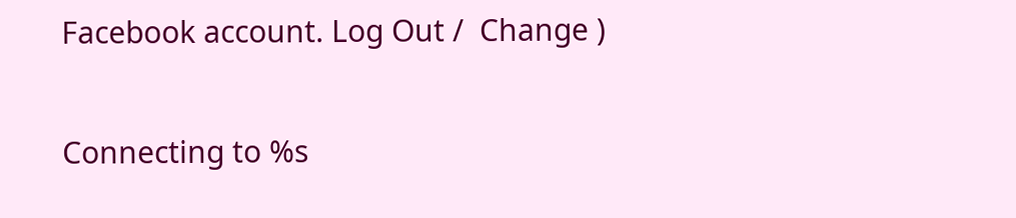Facebook account. Log Out /  Change )

Connecting to %s